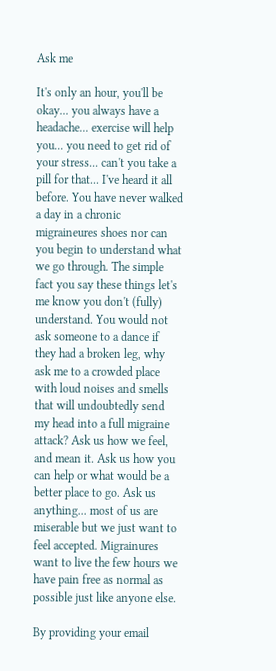Ask me

It's only an hour, you'll be okay... you always have a headache... exercise will help you... you need to get rid of your stress... can't you take a pill for that... I've heard it all before. You have never walked a day in a chronic migraineures shoes nor can you begin to understand what we go through. The simple fact you say these things let's me know you don't (fully) understand. You would not ask someone to a dance if they had a broken leg, why ask me to a crowded place with loud noises and smells that will undoubtedly send my head into a full migraine attack? Ask us how we feel, and mean it. Ask us how you can help or what would be a better place to go. Ask us anything... most of us are miserable but we just want to feel accepted. Migrainures want to live the few hours we have pain free as normal as possible just like anyone else.

By providing your email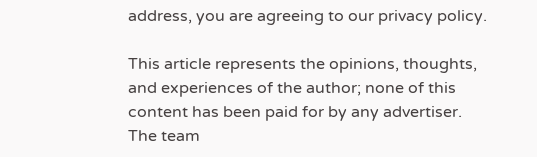address, you are agreeing to our privacy policy.

This article represents the opinions, thoughts, and experiences of the author; none of this content has been paid for by any advertiser. The team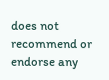does not recommend or endorse any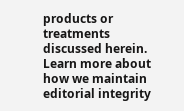products or treatments discussed herein. Learn more about how we maintain editorial integrity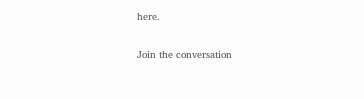here.

Join the conversation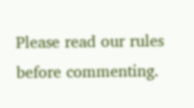Please read our rules before commenting.